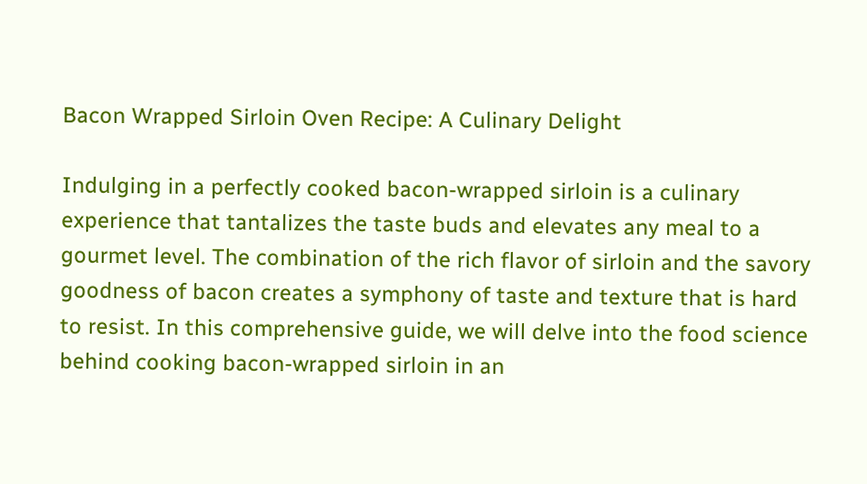Bacon Wrapped Sirloin Oven Recipe: A Culinary Delight

Indulging in a perfectly cooked bacon-wrapped sirloin is a culinary experience that tantalizes the taste buds and elevates any meal to a gourmet level. The combination of the rich flavor of sirloin and the savory goodness of bacon creates a symphony of taste and texture that is hard to resist. In this comprehensive guide, we will delve into the food science behind cooking bacon-wrapped sirloin in an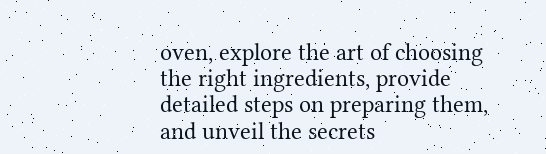oven, explore the art of choosing the right ingredients, provide detailed steps on preparing them, and unveil the secrets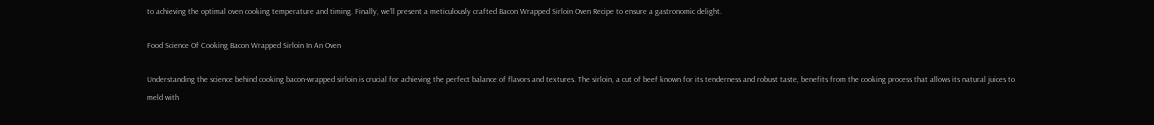to achieving the optimal oven cooking temperature and timing. Finally, we’ll present a meticulously crafted Bacon Wrapped Sirloin Oven Recipe to ensure a gastronomic delight.

Food Science Of Cooking Bacon Wrapped Sirloin In An Oven

Understanding the science behind cooking bacon-wrapped sirloin is crucial for achieving the perfect balance of flavors and textures. The sirloin, a cut of beef known for its tenderness and robust taste, benefits from the cooking process that allows its natural juices to meld with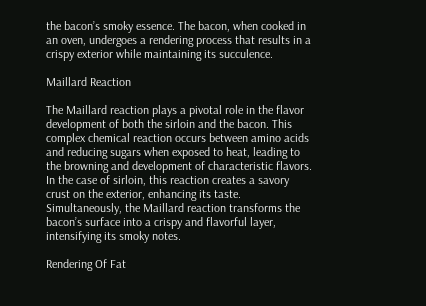the bacon’s smoky essence. The bacon, when cooked in an oven, undergoes a rendering process that results in a crispy exterior while maintaining its succulence.

Maillard Reaction

The Maillard reaction plays a pivotal role in the flavor development of both the sirloin and the bacon. This complex chemical reaction occurs between amino acids and reducing sugars when exposed to heat, leading to the browning and development of characteristic flavors. In the case of sirloin, this reaction creates a savory crust on the exterior, enhancing its taste. Simultaneously, the Maillard reaction transforms the bacon’s surface into a crispy and flavorful layer, intensifying its smoky notes.

Rendering Of Fat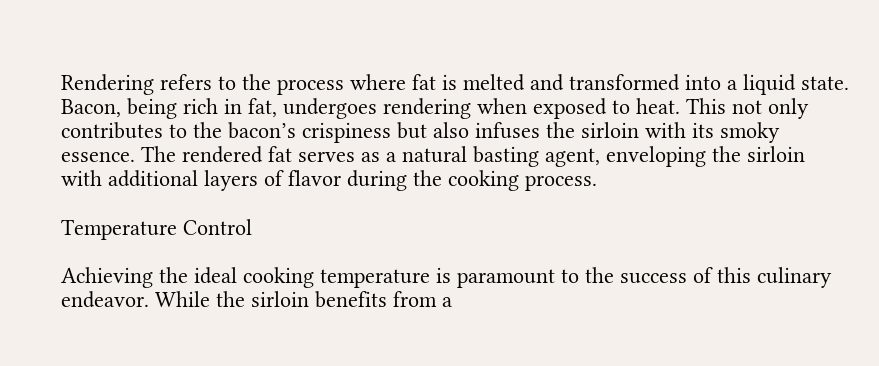Rendering refers to the process where fat is melted and transformed into a liquid state. Bacon, being rich in fat, undergoes rendering when exposed to heat. This not only contributes to the bacon’s crispiness but also infuses the sirloin with its smoky essence. The rendered fat serves as a natural basting agent, enveloping the sirloin with additional layers of flavor during the cooking process.

Temperature Control

Achieving the ideal cooking temperature is paramount to the success of this culinary endeavor. While the sirloin benefits from a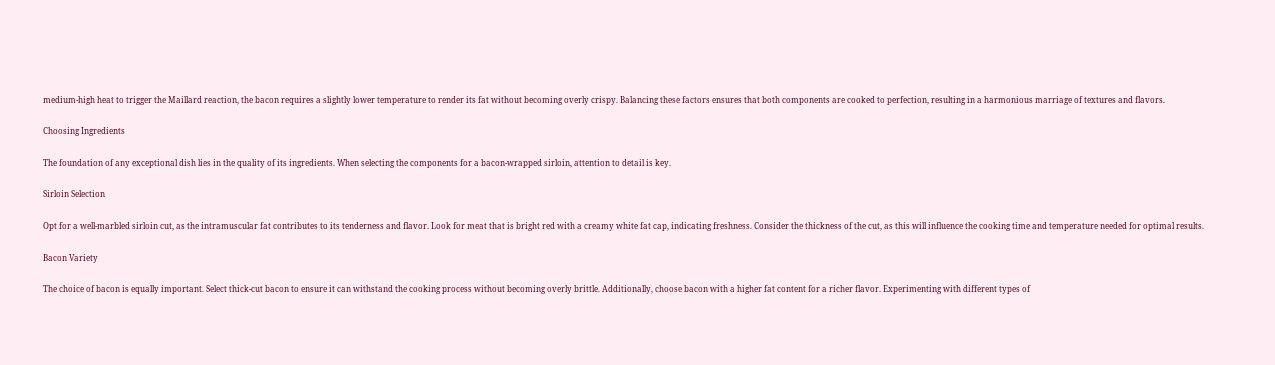medium-high heat to trigger the Maillard reaction, the bacon requires a slightly lower temperature to render its fat without becoming overly crispy. Balancing these factors ensures that both components are cooked to perfection, resulting in a harmonious marriage of textures and flavors.

Choosing Ingredients

The foundation of any exceptional dish lies in the quality of its ingredients. When selecting the components for a bacon-wrapped sirloin, attention to detail is key.

Sirloin Selection

Opt for a well-marbled sirloin cut, as the intramuscular fat contributes to its tenderness and flavor. Look for meat that is bright red with a creamy white fat cap, indicating freshness. Consider the thickness of the cut, as this will influence the cooking time and temperature needed for optimal results.

Bacon Variety

The choice of bacon is equally important. Select thick-cut bacon to ensure it can withstand the cooking process without becoming overly brittle. Additionally, choose bacon with a higher fat content for a richer flavor. Experimenting with different types of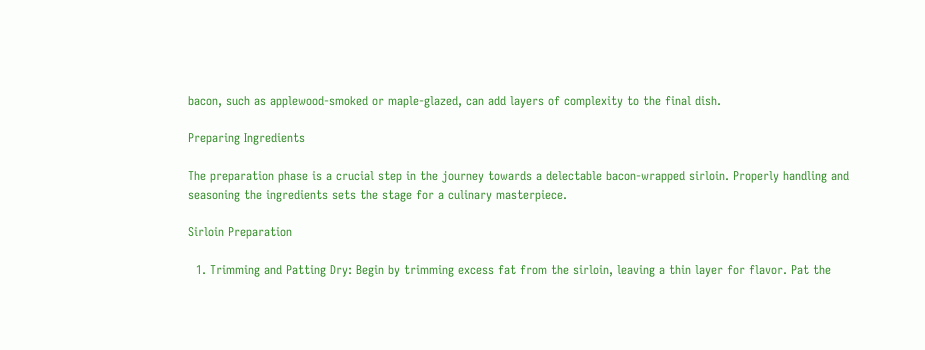bacon, such as applewood-smoked or maple-glazed, can add layers of complexity to the final dish.

Preparing Ingredients

The preparation phase is a crucial step in the journey towards a delectable bacon-wrapped sirloin. Properly handling and seasoning the ingredients sets the stage for a culinary masterpiece.

Sirloin Preparation

  1. Trimming and Patting Dry: Begin by trimming excess fat from the sirloin, leaving a thin layer for flavor. Pat the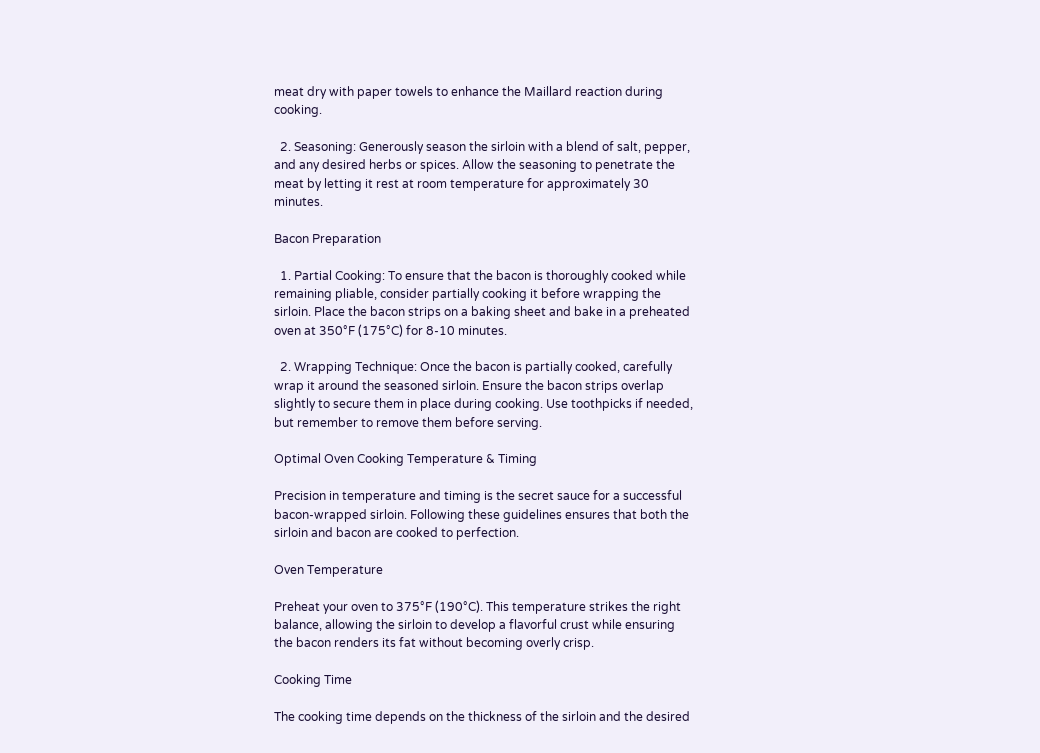meat dry with paper towels to enhance the Maillard reaction during cooking.

  2. Seasoning: Generously season the sirloin with a blend of salt, pepper, and any desired herbs or spices. Allow the seasoning to penetrate the meat by letting it rest at room temperature for approximately 30 minutes.

Bacon Preparation

  1. Partial Cooking: To ensure that the bacon is thoroughly cooked while remaining pliable, consider partially cooking it before wrapping the sirloin. Place the bacon strips on a baking sheet and bake in a preheated oven at 350°F (175°C) for 8-10 minutes.

  2. Wrapping Technique: Once the bacon is partially cooked, carefully wrap it around the seasoned sirloin. Ensure the bacon strips overlap slightly to secure them in place during cooking. Use toothpicks if needed, but remember to remove them before serving.

Optimal Oven Cooking Temperature & Timing

Precision in temperature and timing is the secret sauce for a successful bacon-wrapped sirloin. Following these guidelines ensures that both the sirloin and bacon are cooked to perfection.

Oven Temperature

Preheat your oven to 375°F (190°C). This temperature strikes the right balance, allowing the sirloin to develop a flavorful crust while ensuring the bacon renders its fat without becoming overly crisp.

Cooking Time

The cooking time depends on the thickness of the sirloin and the desired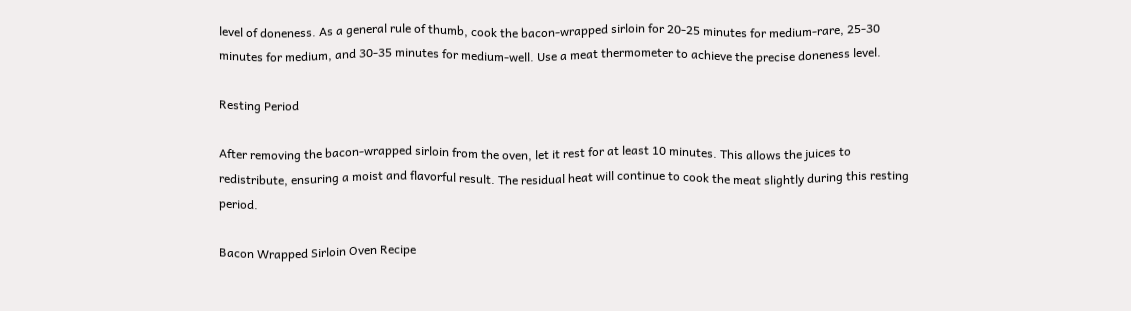level of doneness. As a general rule of thumb, cook the bacon-wrapped sirloin for 20-25 minutes for medium-rare, 25-30 minutes for medium, and 30-35 minutes for medium-well. Use a meat thermometer to achieve the precise doneness level.

Resting Period

After removing the bacon-wrapped sirloin from the oven, let it rest for at least 10 minutes. This allows the juices to redistribute, ensuring a moist and flavorful result. The residual heat will continue to cook the meat slightly during this resting period.

Bacon Wrapped Sirloin Oven Recipe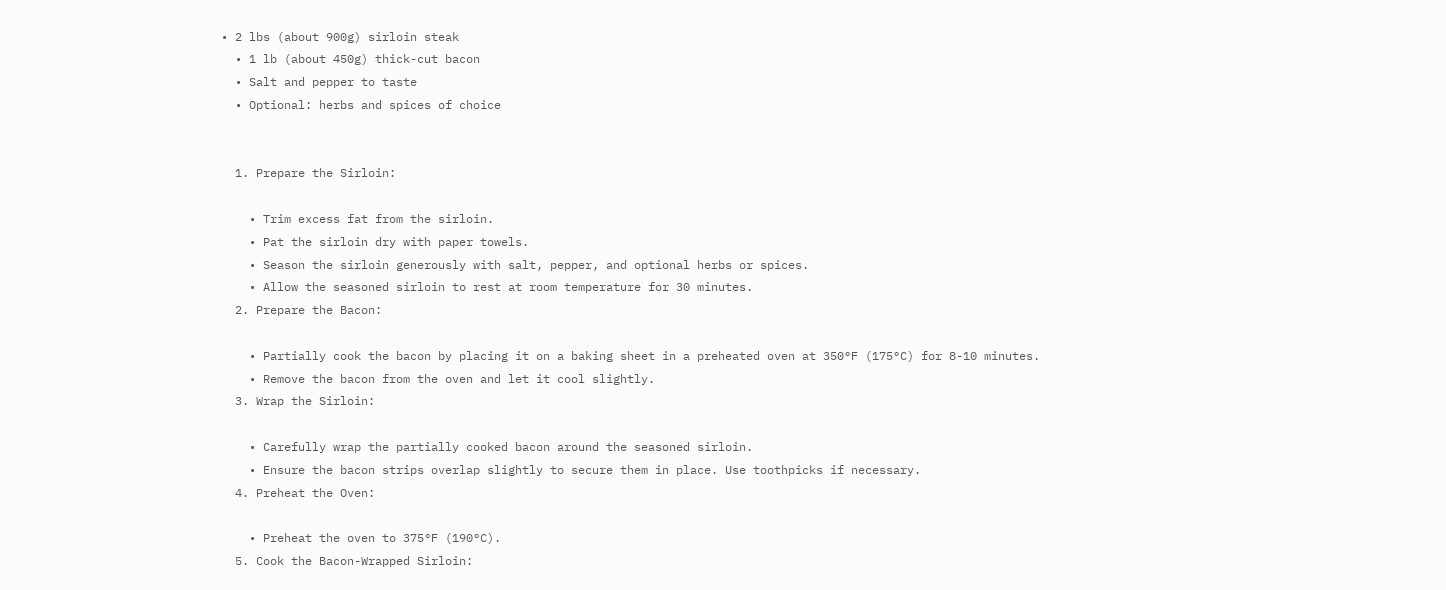• 2 lbs (about 900g) sirloin steak
  • 1 lb (about 450g) thick-cut bacon
  • Salt and pepper to taste
  • Optional: herbs and spices of choice


  1. Prepare the Sirloin:

    • Trim excess fat from the sirloin.
    • Pat the sirloin dry with paper towels.
    • Season the sirloin generously with salt, pepper, and optional herbs or spices.
    • Allow the seasoned sirloin to rest at room temperature for 30 minutes.
  2. Prepare the Bacon:

    • Partially cook the bacon by placing it on a baking sheet in a preheated oven at 350°F (175°C) for 8-10 minutes.
    • Remove the bacon from the oven and let it cool slightly.
  3. Wrap the Sirloin:

    • Carefully wrap the partially cooked bacon around the seasoned sirloin.
    • Ensure the bacon strips overlap slightly to secure them in place. Use toothpicks if necessary.
  4. Preheat the Oven:

    • Preheat the oven to 375°F (190°C).
  5. Cook the Bacon-Wrapped Sirloin: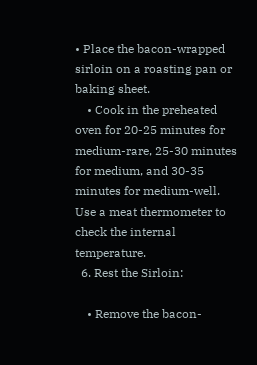• Place the bacon-wrapped sirloin on a roasting pan or baking sheet.
    • Cook in the preheated oven for 20-25 minutes for medium-rare, 25-30 minutes for medium, and 30-35 minutes for medium-well. Use a meat thermometer to check the internal temperature.
  6. Rest the Sirloin:

    • Remove the bacon-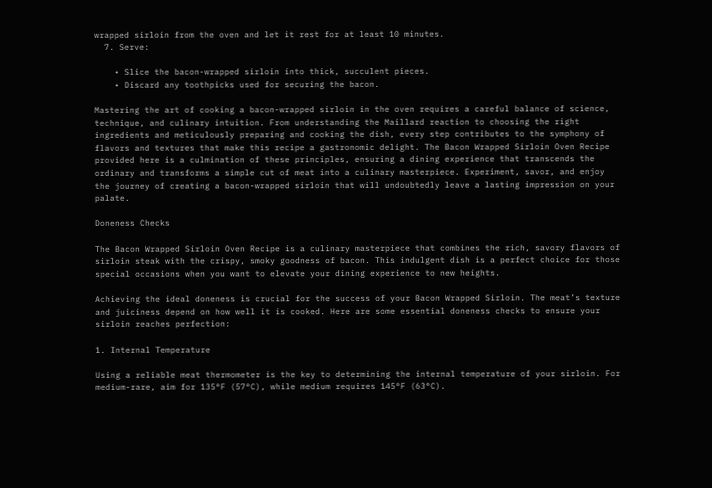wrapped sirloin from the oven and let it rest for at least 10 minutes.
  7. Serve:

    • Slice the bacon-wrapped sirloin into thick, succulent pieces.
    • Discard any toothpicks used for securing the bacon.

Mastering the art of cooking a bacon-wrapped sirloin in the oven requires a careful balance of science, technique, and culinary intuition. From understanding the Maillard reaction to choosing the right ingredients and meticulously preparing and cooking the dish, every step contributes to the symphony of flavors and textures that make this recipe a gastronomic delight. The Bacon Wrapped Sirloin Oven Recipe provided here is a culmination of these principles, ensuring a dining experience that transcends the ordinary and transforms a simple cut of meat into a culinary masterpiece. Experiment, savor, and enjoy the journey of creating a bacon-wrapped sirloin that will undoubtedly leave a lasting impression on your palate.

Doneness Checks

The Bacon Wrapped Sirloin Oven Recipe is a culinary masterpiece that combines the rich, savory flavors of sirloin steak with the crispy, smoky goodness of bacon. This indulgent dish is a perfect choice for those special occasions when you want to elevate your dining experience to new heights.

Achieving the ideal doneness is crucial for the success of your Bacon Wrapped Sirloin. The meat’s texture and juiciness depend on how well it is cooked. Here are some essential doneness checks to ensure your sirloin reaches perfection:

1. Internal Temperature

Using a reliable meat thermometer is the key to determining the internal temperature of your sirloin. For medium-rare, aim for 135°F (57°C), while medium requires 145°F (63°C).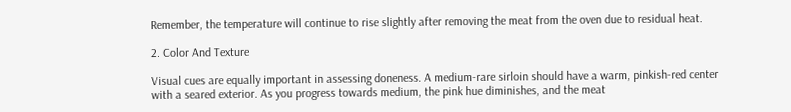Remember, the temperature will continue to rise slightly after removing the meat from the oven due to residual heat.

2. Color And Texture

Visual cues are equally important in assessing doneness. A medium-rare sirloin should have a warm, pinkish-red center with a seared exterior. As you progress towards medium, the pink hue diminishes, and the meat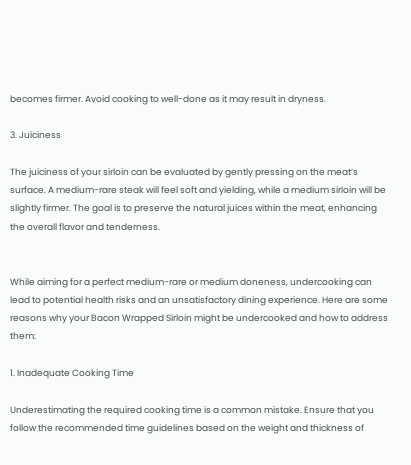becomes firmer. Avoid cooking to well-done as it may result in dryness.

3. Juiciness

The juiciness of your sirloin can be evaluated by gently pressing on the meat’s surface. A medium-rare steak will feel soft and yielding, while a medium sirloin will be slightly firmer. The goal is to preserve the natural juices within the meat, enhancing the overall flavor and tenderness.


While aiming for a perfect medium-rare or medium doneness, undercooking can lead to potential health risks and an unsatisfactory dining experience. Here are some reasons why your Bacon Wrapped Sirloin might be undercooked and how to address them:

1. Inadequate Cooking Time

Underestimating the required cooking time is a common mistake. Ensure that you follow the recommended time guidelines based on the weight and thickness of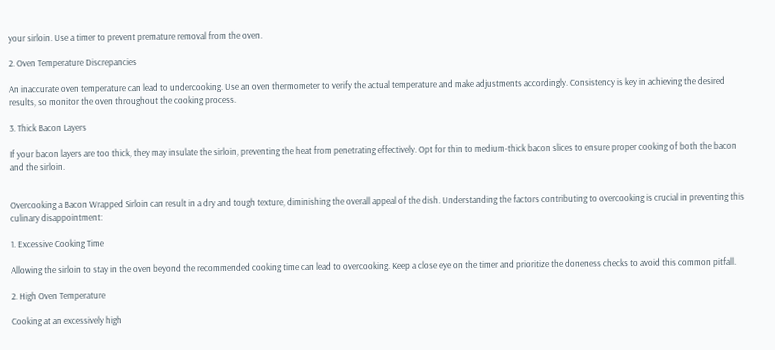your sirloin. Use a timer to prevent premature removal from the oven.

2. Oven Temperature Discrepancies

An inaccurate oven temperature can lead to undercooking. Use an oven thermometer to verify the actual temperature and make adjustments accordingly. Consistency is key in achieving the desired results, so monitor the oven throughout the cooking process.

3. Thick Bacon Layers

If your bacon layers are too thick, they may insulate the sirloin, preventing the heat from penetrating effectively. Opt for thin to medium-thick bacon slices to ensure proper cooking of both the bacon and the sirloin.


Overcooking a Bacon Wrapped Sirloin can result in a dry and tough texture, diminishing the overall appeal of the dish. Understanding the factors contributing to overcooking is crucial in preventing this culinary disappointment:

1. Excessive Cooking Time

Allowing the sirloin to stay in the oven beyond the recommended cooking time can lead to overcooking. Keep a close eye on the timer and prioritize the doneness checks to avoid this common pitfall.

2. High Oven Temperature

Cooking at an excessively high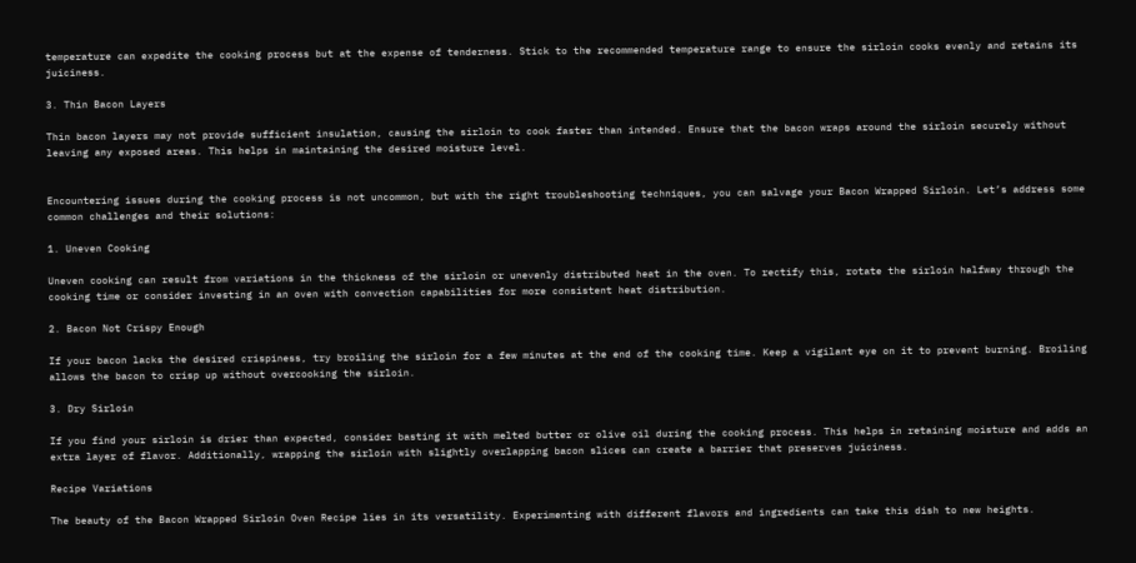temperature can expedite the cooking process but at the expense of tenderness. Stick to the recommended temperature range to ensure the sirloin cooks evenly and retains its juiciness.

3. Thin Bacon Layers

Thin bacon layers may not provide sufficient insulation, causing the sirloin to cook faster than intended. Ensure that the bacon wraps around the sirloin securely without leaving any exposed areas. This helps in maintaining the desired moisture level.


Encountering issues during the cooking process is not uncommon, but with the right troubleshooting techniques, you can salvage your Bacon Wrapped Sirloin. Let’s address some common challenges and their solutions:

1. Uneven Cooking

Uneven cooking can result from variations in the thickness of the sirloin or unevenly distributed heat in the oven. To rectify this, rotate the sirloin halfway through the cooking time or consider investing in an oven with convection capabilities for more consistent heat distribution.

2. Bacon Not Crispy Enough

If your bacon lacks the desired crispiness, try broiling the sirloin for a few minutes at the end of the cooking time. Keep a vigilant eye on it to prevent burning. Broiling allows the bacon to crisp up without overcooking the sirloin.

3. Dry Sirloin

If you find your sirloin is drier than expected, consider basting it with melted butter or olive oil during the cooking process. This helps in retaining moisture and adds an extra layer of flavor. Additionally, wrapping the sirloin with slightly overlapping bacon slices can create a barrier that preserves juiciness.

Recipe Variations

The beauty of the Bacon Wrapped Sirloin Oven Recipe lies in its versatility. Experimenting with different flavors and ingredients can take this dish to new heights.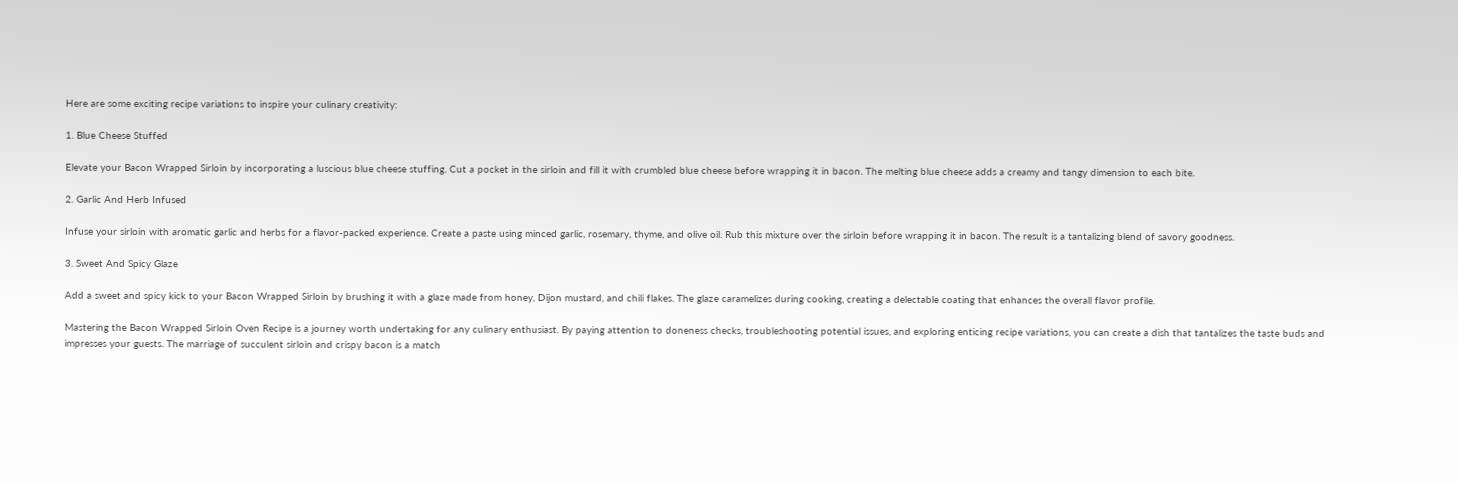Here are some exciting recipe variations to inspire your culinary creativity:

1. Blue Cheese Stuffed

Elevate your Bacon Wrapped Sirloin by incorporating a luscious blue cheese stuffing. Cut a pocket in the sirloin and fill it with crumbled blue cheese before wrapping it in bacon. The melting blue cheese adds a creamy and tangy dimension to each bite.

2. Garlic And Herb Infused

Infuse your sirloin with aromatic garlic and herbs for a flavor-packed experience. Create a paste using minced garlic, rosemary, thyme, and olive oil. Rub this mixture over the sirloin before wrapping it in bacon. The result is a tantalizing blend of savory goodness.

3. Sweet And Spicy Glaze

Add a sweet and spicy kick to your Bacon Wrapped Sirloin by brushing it with a glaze made from honey, Dijon mustard, and chili flakes. The glaze caramelizes during cooking, creating a delectable coating that enhances the overall flavor profile.

Mastering the Bacon Wrapped Sirloin Oven Recipe is a journey worth undertaking for any culinary enthusiast. By paying attention to doneness checks, troubleshooting potential issues, and exploring enticing recipe variations, you can create a dish that tantalizes the taste buds and impresses your guests. The marriage of succulent sirloin and crispy bacon is a match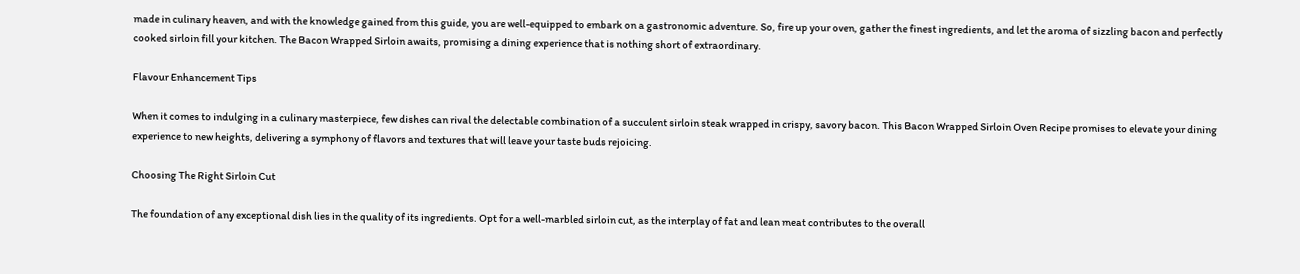made in culinary heaven, and with the knowledge gained from this guide, you are well-equipped to embark on a gastronomic adventure. So, fire up your oven, gather the finest ingredients, and let the aroma of sizzling bacon and perfectly cooked sirloin fill your kitchen. The Bacon Wrapped Sirloin awaits, promising a dining experience that is nothing short of extraordinary.

Flavour Enhancement Tips

When it comes to indulging in a culinary masterpiece, few dishes can rival the delectable combination of a succulent sirloin steak wrapped in crispy, savory bacon. This Bacon Wrapped Sirloin Oven Recipe promises to elevate your dining experience to new heights, delivering a symphony of flavors and textures that will leave your taste buds rejoicing.

Choosing The Right Sirloin Cut

The foundation of any exceptional dish lies in the quality of its ingredients. Opt for a well-marbled sirloin cut, as the interplay of fat and lean meat contributes to the overall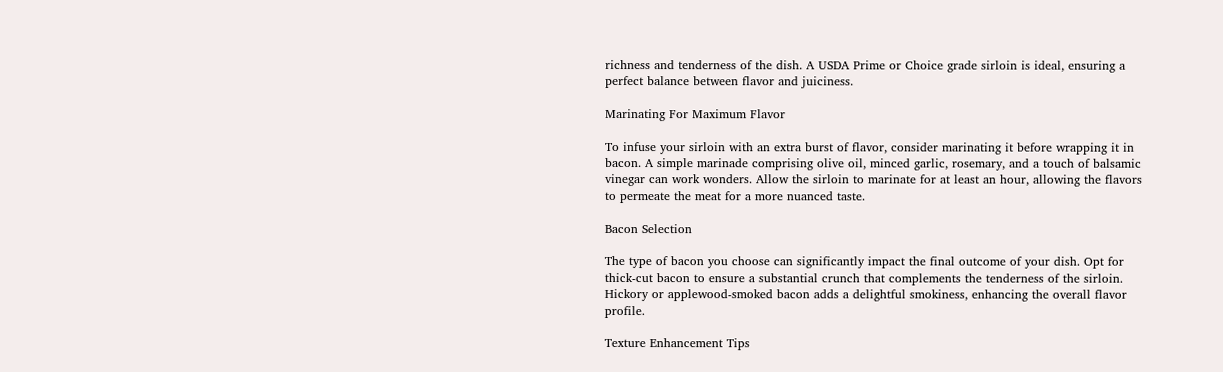richness and tenderness of the dish. A USDA Prime or Choice grade sirloin is ideal, ensuring a perfect balance between flavor and juiciness.

Marinating For Maximum Flavor

To infuse your sirloin with an extra burst of flavor, consider marinating it before wrapping it in bacon. A simple marinade comprising olive oil, minced garlic, rosemary, and a touch of balsamic vinegar can work wonders. Allow the sirloin to marinate for at least an hour, allowing the flavors to permeate the meat for a more nuanced taste.

Bacon Selection

The type of bacon you choose can significantly impact the final outcome of your dish. Opt for thick-cut bacon to ensure a substantial crunch that complements the tenderness of the sirloin. Hickory or applewood-smoked bacon adds a delightful smokiness, enhancing the overall flavor profile.

Texture Enhancement Tips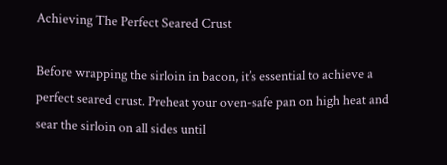Achieving The Perfect Seared Crust

Before wrapping the sirloin in bacon, it’s essential to achieve a perfect seared crust. Preheat your oven-safe pan on high heat and sear the sirloin on all sides until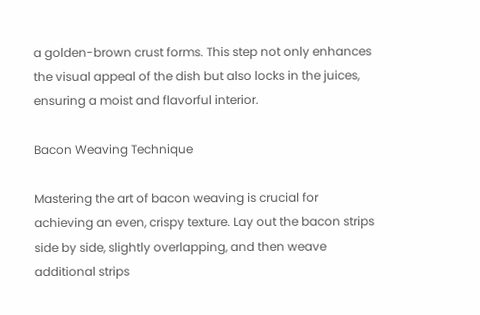a golden-brown crust forms. This step not only enhances the visual appeal of the dish but also locks in the juices, ensuring a moist and flavorful interior.

Bacon Weaving Technique

Mastering the art of bacon weaving is crucial for achieving an even, crispy texture. Lay out the bacon strips side by side, slightly overlapping, and then weave additional strips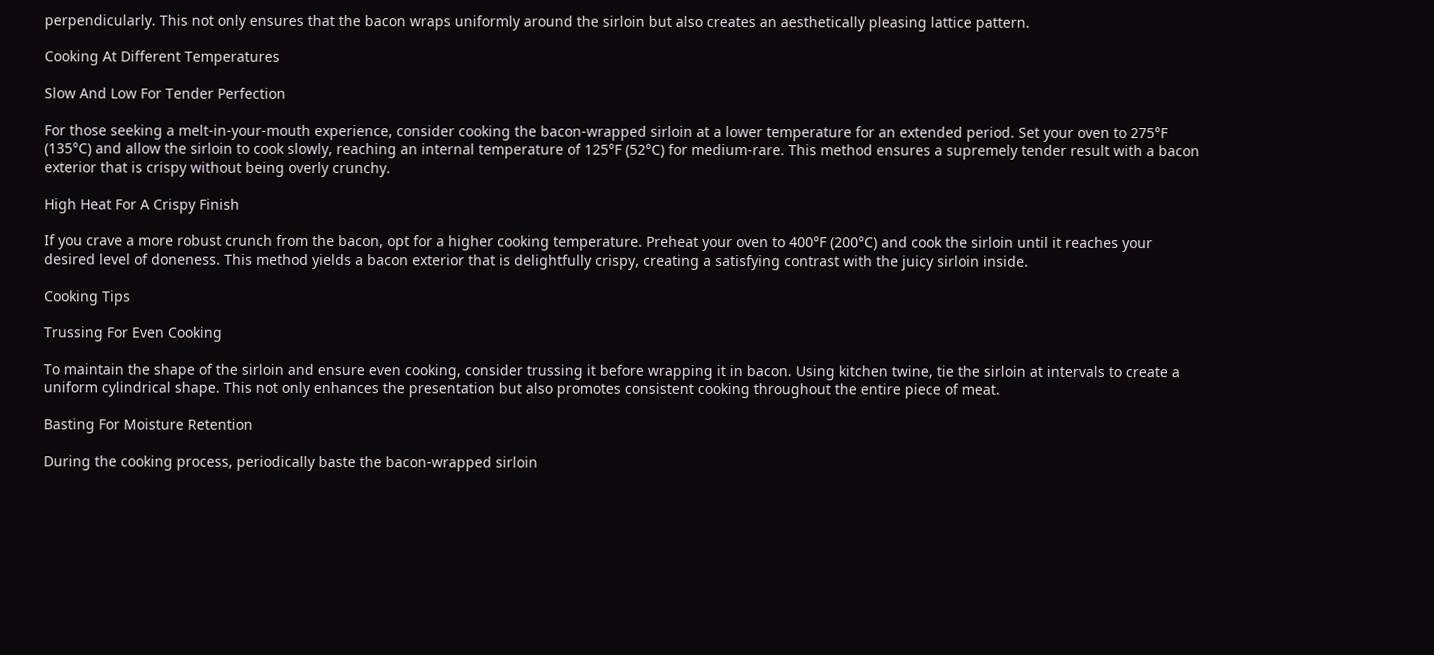perpendicularly. This not only ensures that the bacon wraps uniformly around the sirloin but also creates an aesthetically pleasing lattice pattern.

Cooking At Different Temperatures

Slow And Low For Tender Perfection

For those seeking a melt-in-your-mouth experience, consider cooking the bacon-wrapped sirloin at a lower temperature for an extended period. Set your oven to 275°F (135°C) and allow the sirloin to cook slowly, reaching an internal temperature of 125°F (52°C) for medium-rare. This method ensures a supremely tender result with a bacon exterior that is crispy without being overly crunchy.

High Heat For A Crispy Finish

If you crave a more robust crunch from the bacon, opt for a higher cooking temperature. Preheat your oven to 400°F (200°C) and cook the sirloin until it reaches your desired level of doneness. This method yields a bacon exterior that is delightfully crispy, creating a satisfying contrast with the juicy sirloin inside.

Cooking Tips

Trussing For Even Cooking

To maintain the shape of the sirloin and ensure even cooking, consider trussing it before wrapping it in bacon. Using kitchen twine, tie the sirloin at intervals to create a uniform cylindrical shape. This not only enhances the presentation but also promotes consistent cooking throughout the entire piece of meat.

Basting For Moisture Retention

During the cooking process, periodically baste the bacon-wrapped sirloin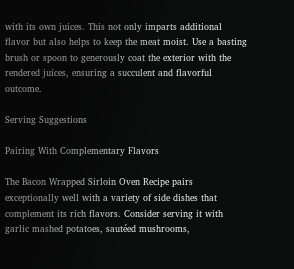with its own juices. This not only imparts additional flavor but also helps to keep the meat moist. Use a basting brush or spoon to generously coat the exterior with the rendered juices, ensuring a succulent and flavorful outcome.

Serving Suggestions

Pairing With Complementary Flavors

The Bacon Wrapped Sirloin Oven Recipe pairs exceptionally well with a variety of side dishes that complement its rich flavors. Consider serving it with garlic mashed potatoes, sautéed mushrooms,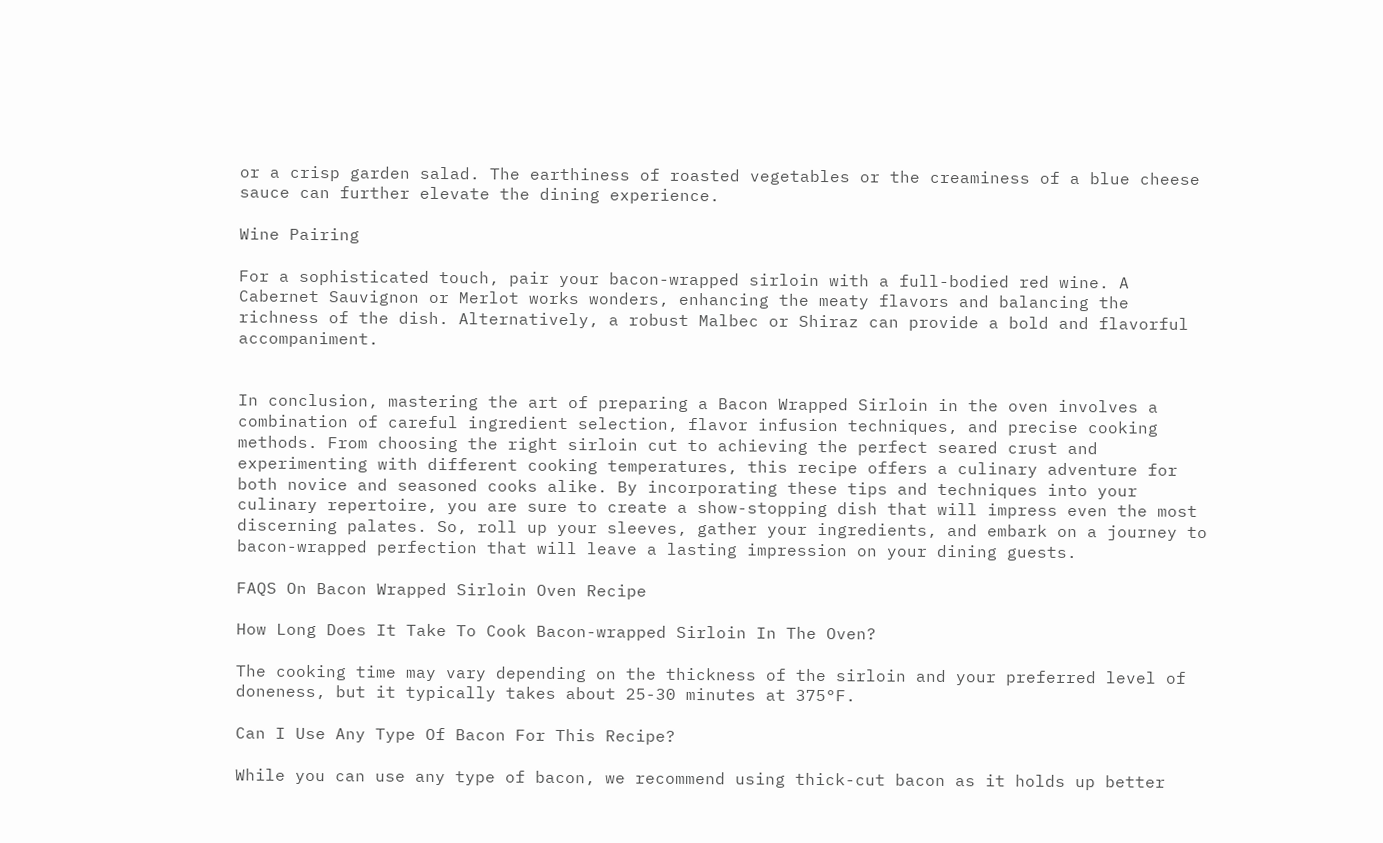or a crisp garden salad. The earthiness of roasted vegetables or the creaminess of a blue cheese sauce can further elevate the dining experience.

Wine Pairing

For a sophisticated touch, pair your bacon-wrapped sirloin with a full-bodied red wine. A Cabernet Sauvignon or Merlot works wonders, enhancing the meaty flavors and balancing the richness of the dish. Alternatively, a robust Malbec or Shiraz can provide a bold and flavorful accompaniment.


In conclusion, mastering the art of preparing a Bacon Wrapped Sirloin in the oven involves a combination of careful ingredient selection, flavor infusion techniques, and precise cooking methods. From choosing the right sirloin cut to achieving the perfect seared crust and experimenting with different cooking temperatures, this recipe offers a culinary adventure for both novice and seasoned cooks alike. By incorporating these tips and techniques into your culinary repertoire, you are sure to create a show-stopping dish that will impress even the most discerning palates. So, roll up your sleeves, gather your ingredients, and embark on a journey to bacon-wrapped perfection that will leave a lasting impression on your dining guests.

FAQS On Bacon Wrapped Sirloin Oven Recipe

How Long Does It Take To Cook Bacon-wrapped Sirloin In The Oven?

The cooking time may vary depending on the thickness of the sirloin and your preferred level of doneness, but it typically takes about 25-30 minutes at 375°F.

Can I Use Any Type Of Bacon For This Recipe?

While you can use any type of bacon, we recommend using thick-cut bacon as it holds up better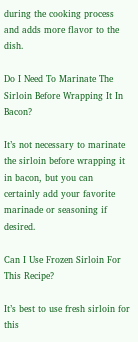during the cooking process and adds more flavor to the dish.

Do I Need To Marinate The Sirloin Before Wrapping It In Bacon?

It’s not necessary to marinate the sirloin before wrapping it in bacon, but you can certainly add your favorite marinade or seasoning if desired.

Can I Use Frozen Sirloin For This Recipe?

It’s best to use fresh sirloin for this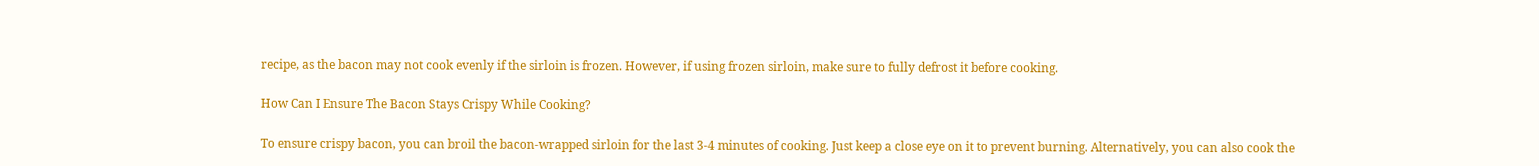recipe, as the bacon may not cook evenly if the sirloin is frozen. However, if using frozen sirloin, make sure to fully defrost it before cooking.

How Can I Ensure The Bacon Stays Crispy While Cooking?

To ensure crispy bacon, you can broil the bacon-wrapped sirloin for the last 3-4 minutes of cooking. Just keep a close eye on it to prevent burning. Alternatively, you can also cook the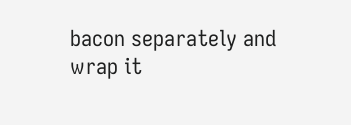bacon separately and wrap it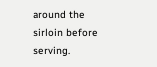around the sirloin before serving.